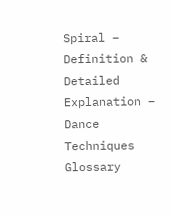Spiral – Definition & Detailed Explanation – Dance Techniques Glossary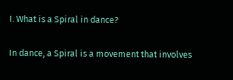I. What is a Spiral in dance?

In dance, a Spiral is a movement that involves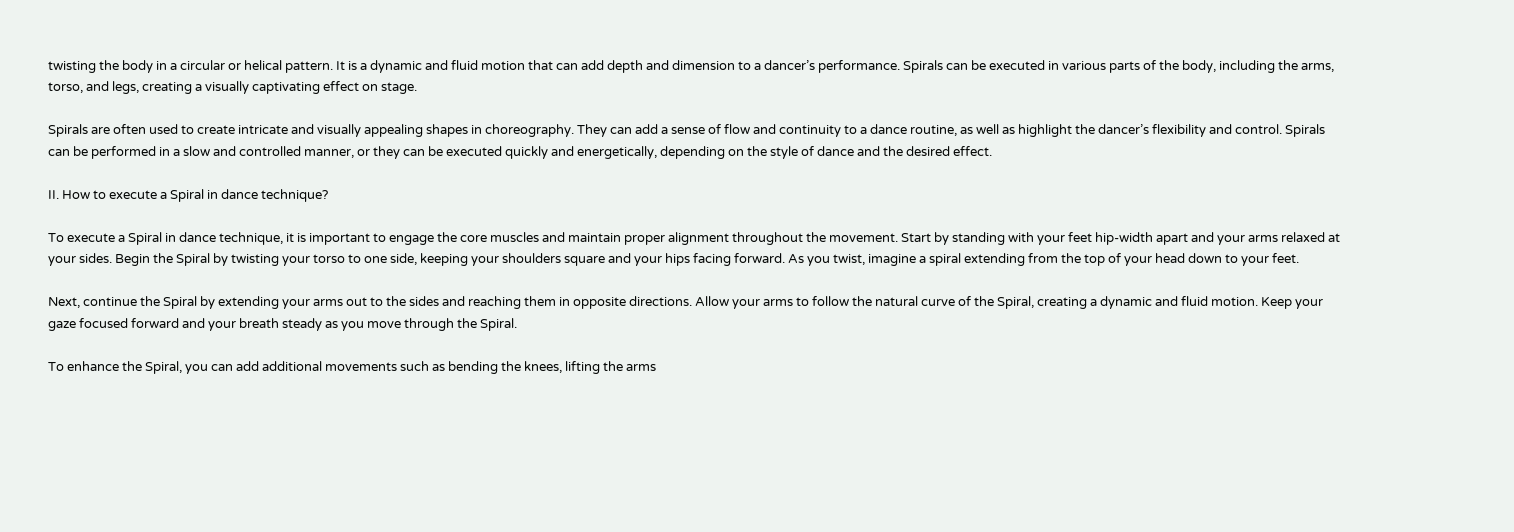twisting the body in a circular or helical pattern. It is a dynamic and fluid motion that can add depth and dimension to a dancer’s performance. Spirals can be executed in various parts of the body, including the arms, torso, and legs, creating a visually captivating effect on stage.

Spirals are often used to create intricate and visually appealing shapes in choreography. They can add a sense of flow and continuity to a dance routine, as well as highlight the dancer’s flexibility and control. Spirals can be performed in a slow and controlled manner, or they can be executed quickly and energetically, depending on the style of dance and the desired effect.

II. How to execute a Spiral in dance technique?

To execute a Spiral in dance technique, it is important to engage the core muscles and maintain proper alignment throughout the movement. Start by standing with your feet hip-width apart and your arms relaxed at your sides. Begin the Spiral by twisting your torso to one side, keeping your shoulders square and your hips facing forward. As you twist, imagine a spiral extending from the top of your head down to your feet.

Next, continue the Spiral by extending your arms out to the sides and reaching them in opposite directions. Allow your arms to follow the natural curve of the Spiral, creating a dynamic and fluid motion. Keep your gaze focused forward and your breath steady as you move through the Spiral.

To enhance the Spiral, you can add additional movements such as bending the knees, lifting the arms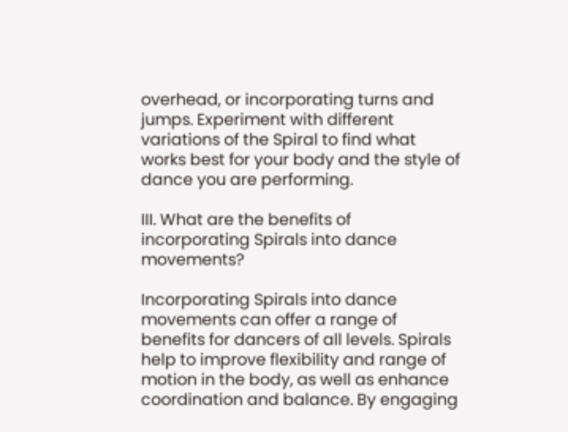overhead, or incorporating turns and jumps. Experiment with different variations of the Spiral to find what works best for your body and the style of dance you are performing.

III. What are the benefits of incorporating Spirals into dance movements?

Incorporating Spirals into dance movements can offer a range of benefits for dancers of all levels. Spirals help to improve flexibility and range of motion in the body, as well as enhance coordination and balance. By engaging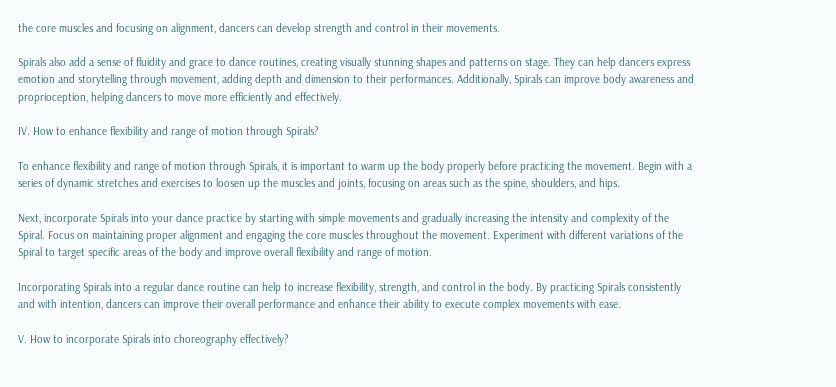the core muscles and focusing on alignment, dancers can develop strength and control in their movements.

Spirals also add a sense of fluidity and grace to dance routines, creating visually stunning shapes and patterns on stage. They can help dancers express emotion and storytelling through movement, adding depth and dimension to their performances. Additionally, Spirals can improve body awareness and proprioception, helping dancers to move more efficiently and effectively.

IV. How to enhance flexibility and range of motion through Spirals?

To enhance flexibility and range of motion through Spirals, it is important to warm up the body properly before practicing the movement. Begin with a series of dynamic stretches and exercises to loosen up the muscles and joints, focusing on areas such as the spine, shoulders, and hips.

Next, incorporate Spirals into your dance practice by starting with simple movements and gradually increasing the intensity and complexity of the Spiral. Focus on maintaining proper alignment and engaging the core muscles throughout the movement. Experiment with different variations of the Spiral to target specific areas of the body and improve overall flexibility and range of motion.

Incorporating Spirals into a regular dance routine can help to increase flexibility, strength, and control in the body. By practicing Spirals consistently and with intention, dancers can improve their overall performance and enhance their ability to execute complex movements with ease.

V. How to incorporate Spirals into choreography effectively?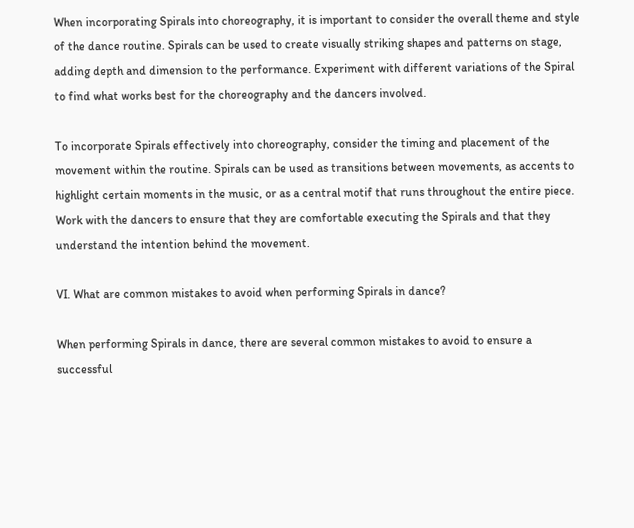When incorporating Spirals into choreography, it is important to consider the overall theme and style of the dance routine. Spirals can be used to create visually striking shapes and patterns on stage, adding depth and dimension to the performance. Experiment with different variations of the Spiral to find what works best for the choreography and the dancers involved.

To incorporate Spirals effectively into choreography, consider the timing and placement of the movement within the routine. Spirals can be used as transitions between movements, as accents to highlight certain moments in the music, or as a central motif that runs throughout the entire piece. Work with the dancers to ensure that they are comfortable executing the Spirals and that they understand the intention behind the movement.

VI. What are common mistakes to avoid when performing Spirals in dance?

When performing Spirals in dance, there are several common mistakes to avoid to ensure a successful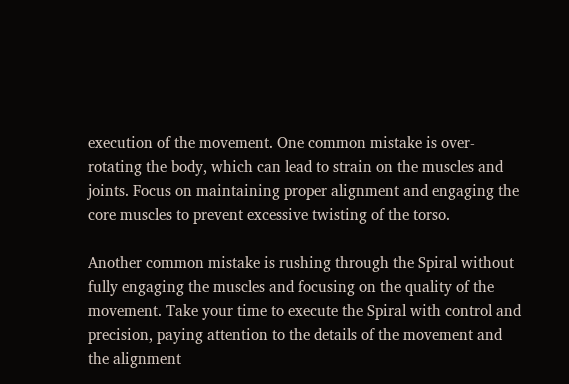execution of the movement. One common mistake is over-rotating the body, which can lead to strain on the muscles and joints. Focus on maintaining proper alignment and engaging the core muscles to prevent excessive twisting of the torso.

Another common mistake is rushing through the Spiral without fully engaging the muscles and focusing on the quality of the movement. Take your time to execute the Spiral with control and precision, paying attention to the details of the movement and the alignment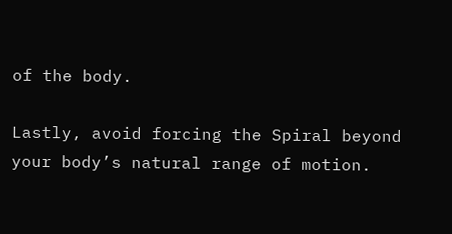of the body.

Lastly, avoid forcing the Spiral beyond your body’s natural range of motion.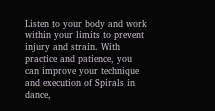Listen to your body and work within your limits to prevent injury and strain. With practice and patience, you can improve your technique and execution of Spirals in dance,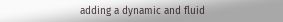adding a dynamic and fluid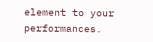element to your performances.